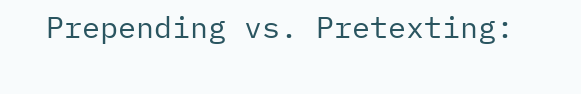Prepending vs. Pretexting: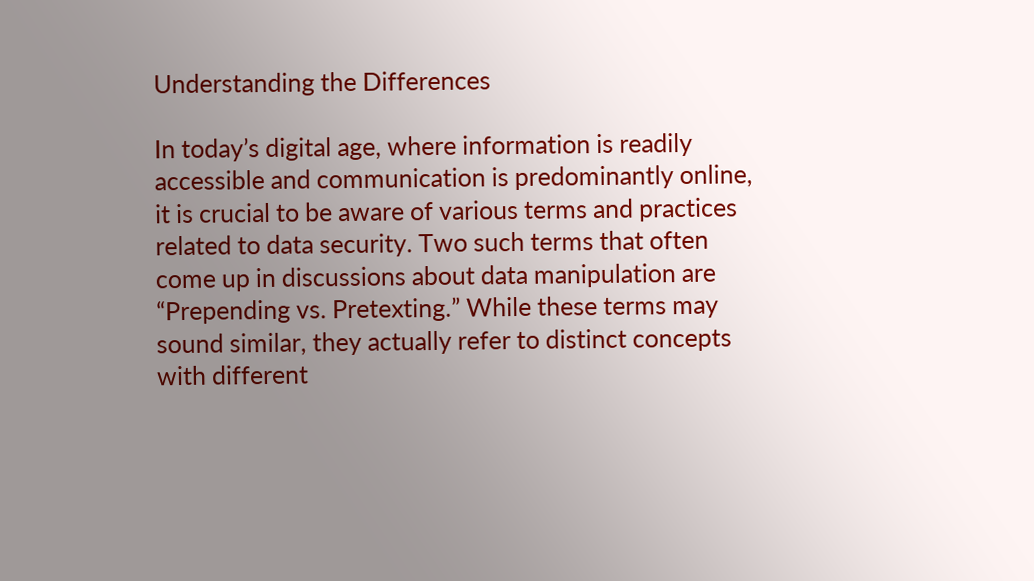Understanding the Differences

In today’s digital age, where information is readily accessible and communication is predominantly online, it is crucial to be aware of various terms and practices related to data security. Two such terms that often come up in discussions about data manipulation are “Prepending vs. Pretexting.” While these terms may sound similar, they actually refer to distinct concepts with different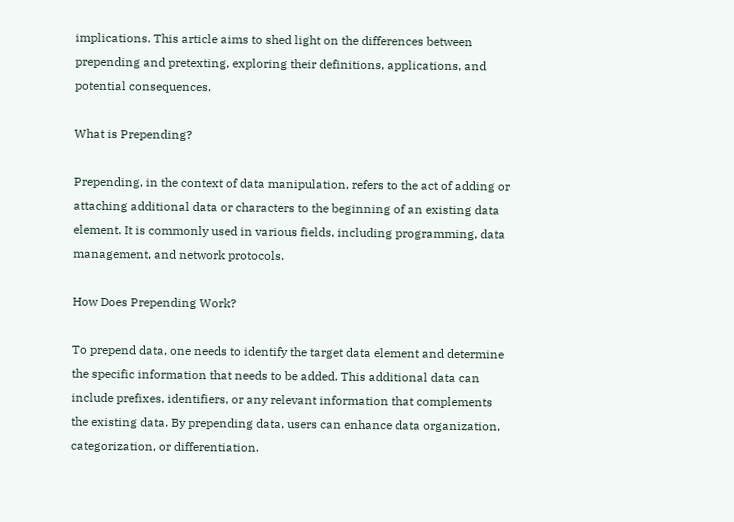implications. This article aims to shed light on the differences between prepending and pretexting, exploring their definitions, applications, and potential consequences.

What is Prepending?

Prepending, in the context of data manipulation, refers to the act of adding or attaching additional data or characters to the beginning of an existing data element. It is commonly used in various fields, including programming, data management, and network protocols.

How Does Prepending Work?

To prepend data, one needs to identify the target data element and determine the specific information that needs to be added. This additional data can include prefixes, identifiers, or any relevant information that complements the existing data. By prepending data, users can enhance data organization, categorization, or differentiation.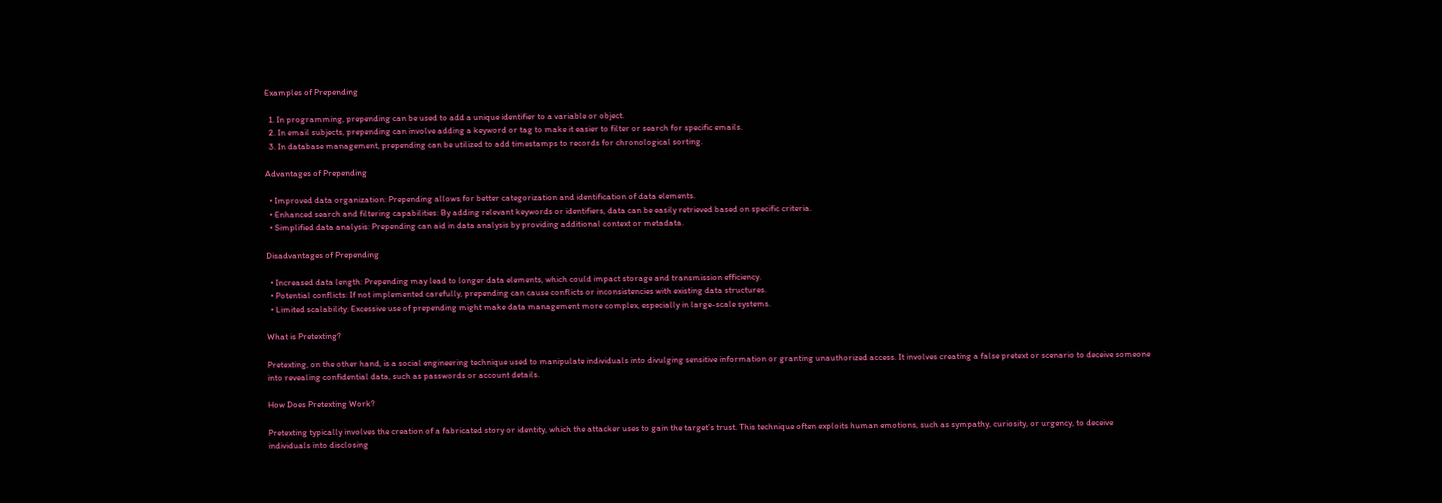Examples of Prepending

  1. In programming, prepending can be used to add a unique identifier to a variable or object.
  2. In email subjects, prepending can involve adding a keyword or tag to make it easier to filter or search for specific emails.
  3. In database management, prepending can be utilized to add timestamps to records for chronological sorting.

Advantages of Prepending

  • Improved data organization: Prepending allows for better categorization and identification of data elements.
  • Enhanced search and filtering capabilities: By adding relevant keywords or identifiers, data can be easily retrieved based on specific criteria.
  • Simplified data analysis: Prepending can aid in data analysis by providing additional context or metadata.

Disadvantages of Prepending

  • Increased data length: Prepending may lead to longer data elements, which could impact storage and transmission efficiency.
  • Potential conflicts: If not implemented carefully, prepending can cause conflicts or inconsistencies with existing data structures.
  • Limited scalability: Excessive use of prepending might make data management more complex, especially in large-scale systems.

What is Pretexting?

Pretexting, on the other hand, is a social engineering technique used to manipulate individuals into divulging sensitive information or granting unauthorized access. It involves creating a false pretext or scenario to deceive someone into revealing confidential data, such as passwords or account details.

How Does Pretexting Work?

Pretexting typically involves the creation of a fabricated story or identity, which the attacker uses to gain the target’s trust. This technique often exploits human emotions, such as sympathy, curiosity, or urgency, to deceive individuals into disclosing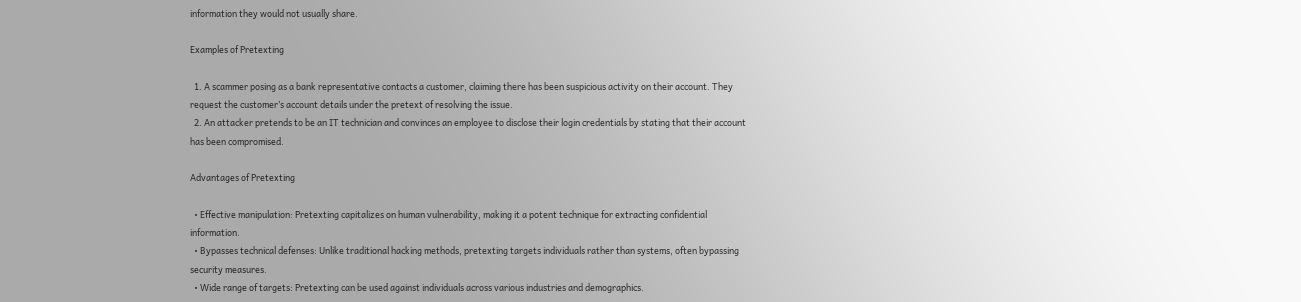information they would not usually share.

Examples of Pretexting

  1. A scammer posing as a bank representative contacts a customer, claiming there has been suspicious activity on their account. They request the customer’s account details under the pretext of resolving the issue.
  2. An attacker pretends to be an IT technician and convinces an employee to disclose their login credentials by stating that their account has been compromised.

Advantages of Pretexting

  • Effective manipulation: Pretexting capitalizes on human vulnerability, making it a potent technique for extracting confidential information.
  • Bypasses technical defenses: Unlike traditional hacking methods, pretexting targets individuals rather than systems, often bypassing security measures.
  • Wide range of targets: Pretexting can be used against individuals across various industries and demographics.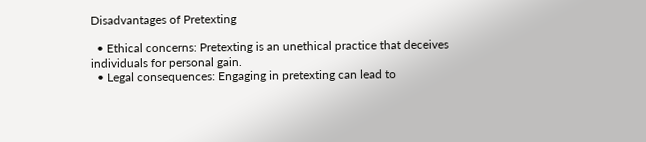Disadvantages of Pretexting

  • Ethical concerns: Pretexting is an unethical practice that deceives individuals for personal gain.
  • Legal consequences: Engaging in pretexting can lead to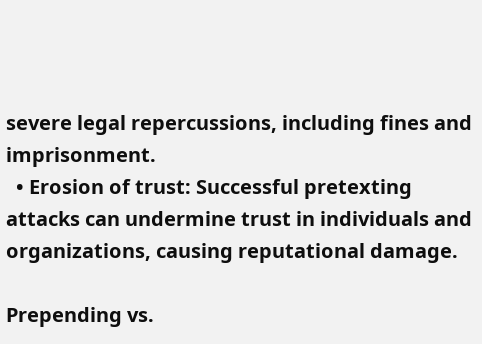severe legal repercussions, including fines and imprisonment.
  • Erosion of trust: Successful pretexting attacks can undermine trust in individuals and organizations, causing reputational damage.

Prepending vs.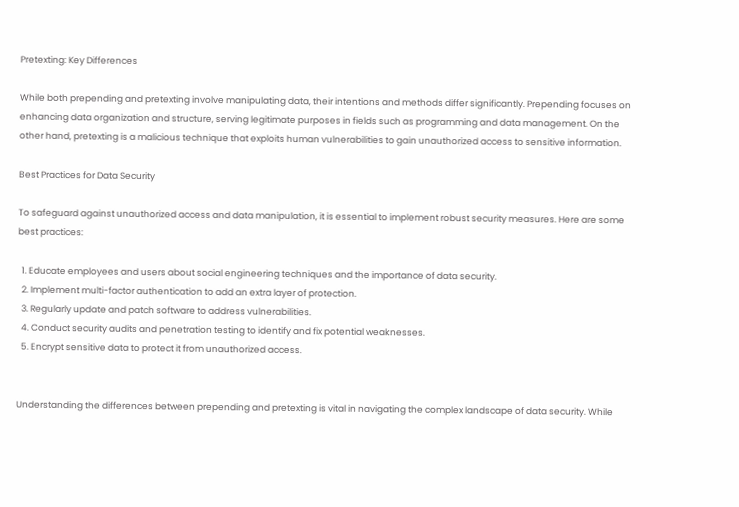Pretexting: Key Differences

While both prepending and pretexting involve manipulating data, their intentions and methods differ significantly. Prepending focuses on enhancing data organization and structure, serving legitimate purposes in fields such as programming and data management. On the other hand, pretexting is a malicious technique that exploits human vulnerabilities to gain unauthorized access to sensitive information.

Best Practices for Data Security

To safeguard against unauthorized access and data manipulation, it is essential to implement robust security measures. Here are some best practices:

  1. Educate employees and users about social engineering techniques and the importance of data security.
  2. Implement multi-factor authentication to add an extra layer of protection.
  3. Regularly update and patch software to address vulnerabilities.
  4. Conduct security audits and penetration testing to identify and fix potential weaknesses.
  5. Encrypt sensitive data to protect it from unauthorized access.


Understanding the differences between prepending and pretexting is vital in navigating the complex landscape of data security. While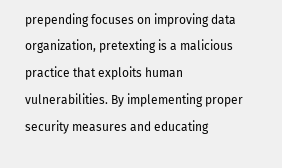prepending focuses on improving data organization, pretexting is a malicious practice that exploits human vulnerabilities. By implementing proper security measures and educating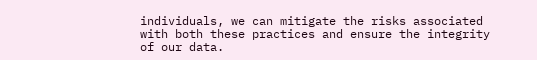individuals, we can mitigate the risks associated with both these practices and ensure the integrity of our data.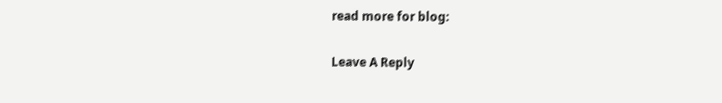read more for blog:

Leave A Reply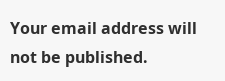Your email address will not be published.